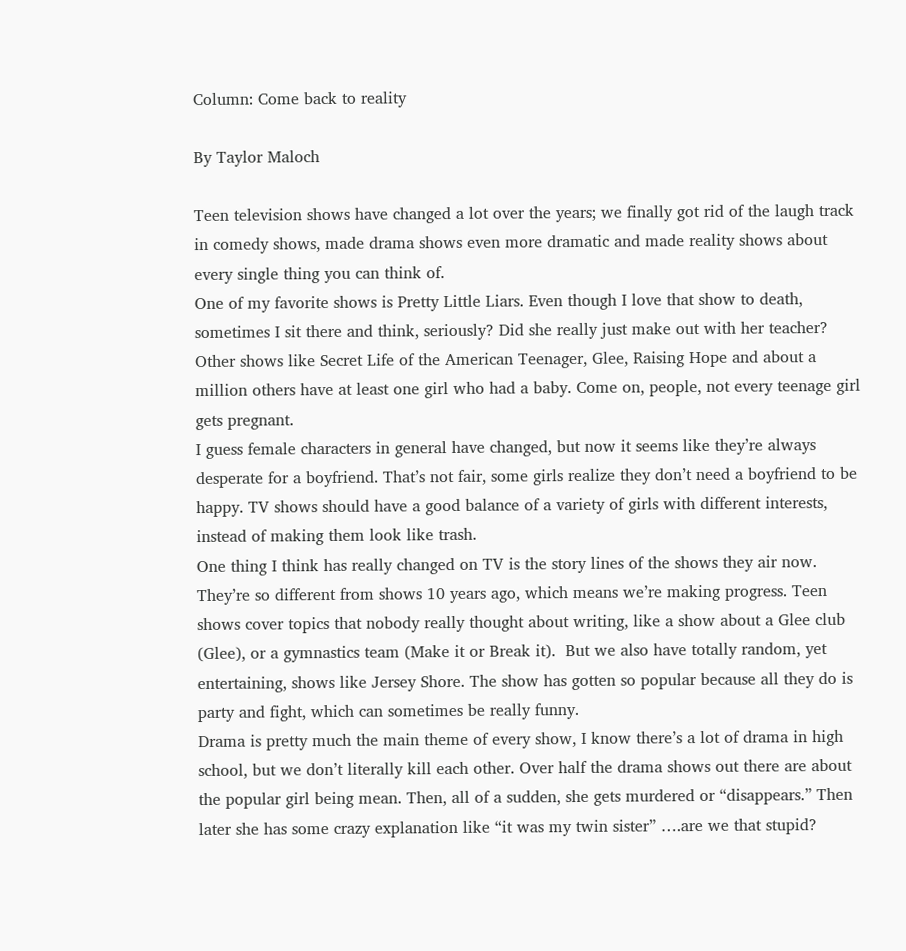Column: Come back to reality

By Taylor Maloch

Teen television shows have changed a lot over the years; we finally got rid of the laugh track in comedy shows, made drama shows even more dramatic and made reality shows about every single thing you can think of.
One of my favorite shows is Pretty Little Liars. Even though I love that show to death, sometimes I sit there and think, seriously? Did she really just make out with her teacher? Other shows like Secret Life of the American Teenager, Glee, Raising Hope and about a million others have at least one girl who had a baby. Come on, people, not every teenage girl gets pregnant.
I guess female characters in general have changed, but now it seems like they’re always desperate for a boyfriend. That’s not fair, some girls realize they don’t need a boyfriend to be happy. TV shows should have a good balance of a variety of girls with different interests, instead of making them look like trash.
One thing I think has really changed on TV is the story lines of the shows they air now. They’re so different from shows 10 years ago, which means we’re making progress. Teen shows cover topics that nobody really thought about writing, like a show about a Glee club (Glee), or a gymnastics team (Make it or Break it).  But we also have totally random, yet entertaining, shows like Jersey Shore. The show has gotten so popular because all they do is party and fight, which can sometimes be really funny.
Drama is pretty much the main theme of every show, I know there’s a lot of drama in high school, but we don’t literally kill each other. Over half the drama shows out there are about the popular girl being mean. Then, all of a sudden, she gets murdered or “disappears.” Then later she has some crazy explanation like “it was my twin sister” ….are we that stupid?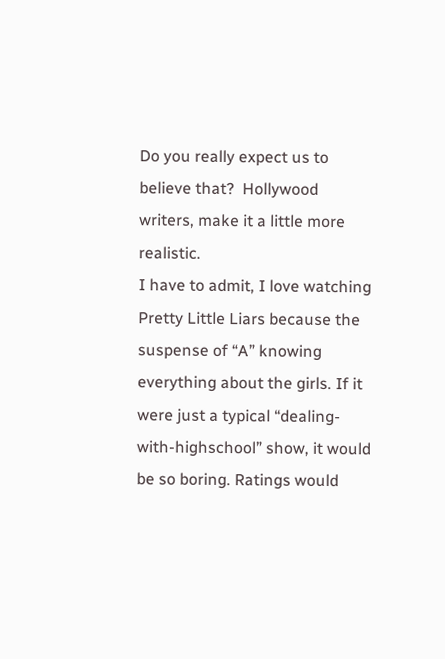Do you really expect us to believe that?  Hollywood writers, make it a little more realistic.
I have to admit, I love watching Pretty Little Liars because the suspense of “A” knowing everything about the girls. If it were just a typical “dealing-with-highschool” show, it would be so boring. Ratings would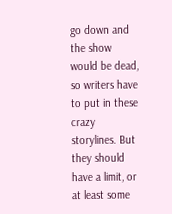go down and the show would be dead, so writers have to put in these crazy storylines. But they should have a limit, or at least some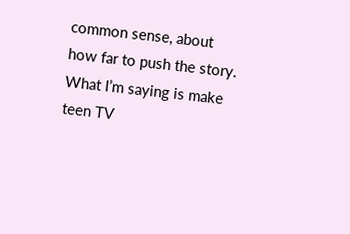common sense, about how far to push the story.
What I’m saying is make teen TV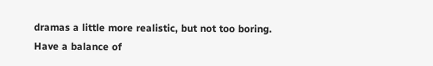dramas a little more realistic, but not too boring. Have a balance of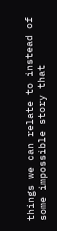things we can relate to instead of some impossible story that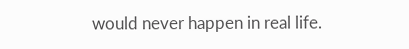would never happen in real life.